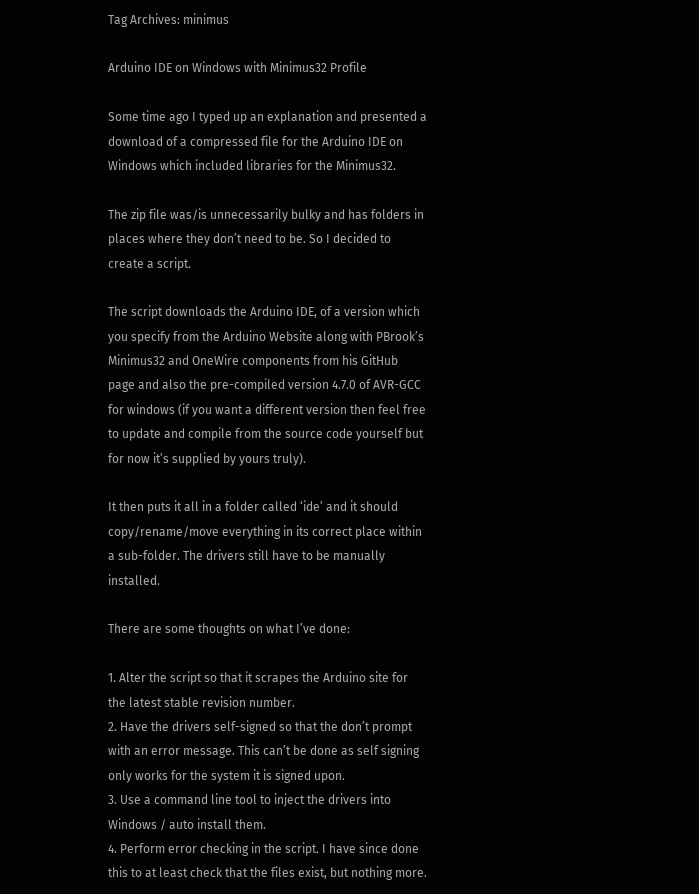Tag Archives: minimus

Arduino IDE on Windows with Minimus32 Profile

Some time ago I typed up an explanation and presented a download of a compressed file for the Arduino IDE on Windows which included libraries for the Minimus32.

The zip file was/is unnecessarily bulky and has folders in places where they don’t need to be. So I decided to create a script.

The script downloads the Arduino IDE, of a version which you specify from the Arduino Website along with PBrook’s Minimus32 and OneWire components from his GitHub page and also the pre-compiled version 4.7.0 of AVR-GCC for windows (if you want a different version then feel free to update and compile from the source code yourself but for now it’s supplied by yours truly).

It then puts it all in a folder called ‘ide’ and it should copy/rename/move everything in its correct place within a sub-folder. The drivers still have to be manually installed.

There are some thoughts on what I’ve done:

1. Alter the script so that it scrapes the Arduino site for the latest stable revision number.
2. Have the drivers self-signed so that the don’t prompt with an error message. This can’t be done as self signing only works for the system it is signed upon.
3. Use a command line tool to inject the drivers into Windows / auto install them.
4. Perform error checking in the script. I have since done this to at least check that the files exist, but nothing more.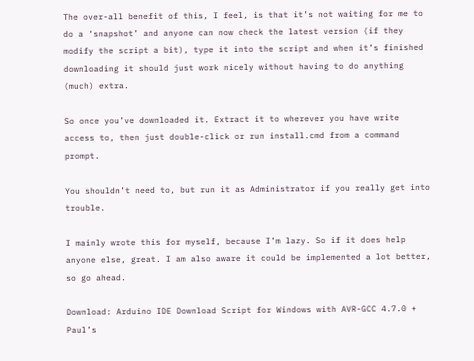The over-all benefit of this, I feel, is that it’s not waiting for me to do a ‘snapshot’ and anyone can now check the latest version (if they modify the script a bit), type it into the script and when it’s finished downloading it should just work nicely without having to do anything (much) extra.

So once you’ve downloaded it. Extract it to wherever you have write access to, then just double-click or run install.cmd from a command prompt.

You shouldn’t need to, but run it as Administrator if you really get into trouble.

I mainly wrote this for myself, because I’m lazy. So if it does help anyone else, great. I am also aware it could be implemented a lot better, so go ahead.

Download: Arduino IDE Download Script for Windows with AVR-GCC 4.7.0 + Paul’s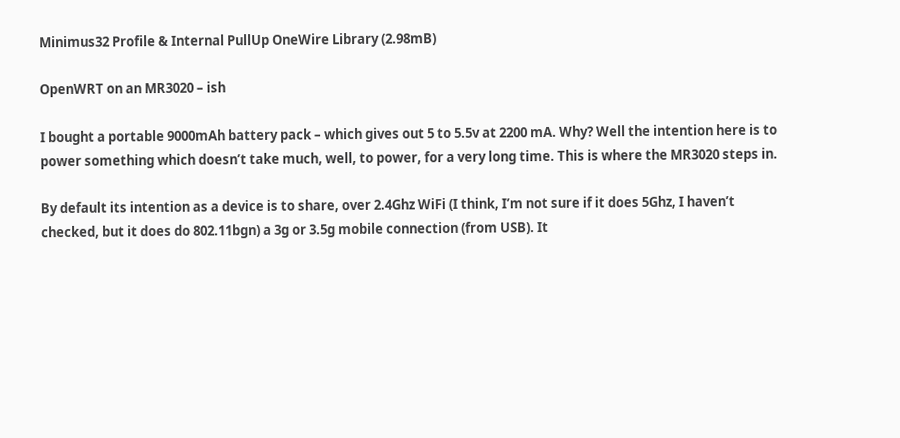Minimus32 Profile & Internal PullUp OneWire Library (2.98mB)

OpenWRT on an MR3020 – ish

I bought a portable 9000mAh battery pack – which gives out 5 to 5.5v at 2200 mA. Why? Well the intention here is to power something which doesn’t take much, well, to power, for a very long time. This is where the MR3020 steps in.

By default its intention as a device is to share, over 2.4Ghz WiFi (I think, I’m not sure if it does 5Ghz, I haven’t checked, but it does do 802.11bgn) a 3g or 3.5g mobile connection (from USB). It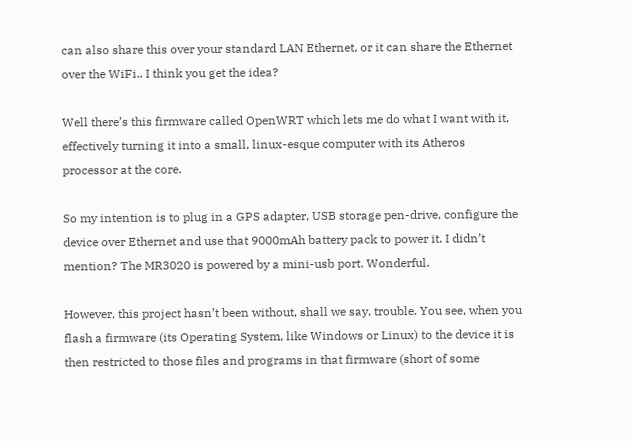can also share this over your standard LAN Ethernet, or it can share the Ethernet over the WiFi.. I think you get the idea?

Well there’s this firmware called OpenWRT which lets me do what I want with it, effectively turning it into a small, linux-esque computer with its Atheros processor at the core.

So my intention is to plug in a GPS adapter, USB storage pen-drive, configure the device over Ethernet and use that 9000mAh battery pack to power it. I didn’t mention? The MR3020 is powered by a mini-usb port. Wonderful.

However, this project hasn’t been without, shall we say, trouble. You see, when you flash a firmware (its Operating System, like Windows or Linux) to the device it is then restricted to those files and programs in that firmware (short of some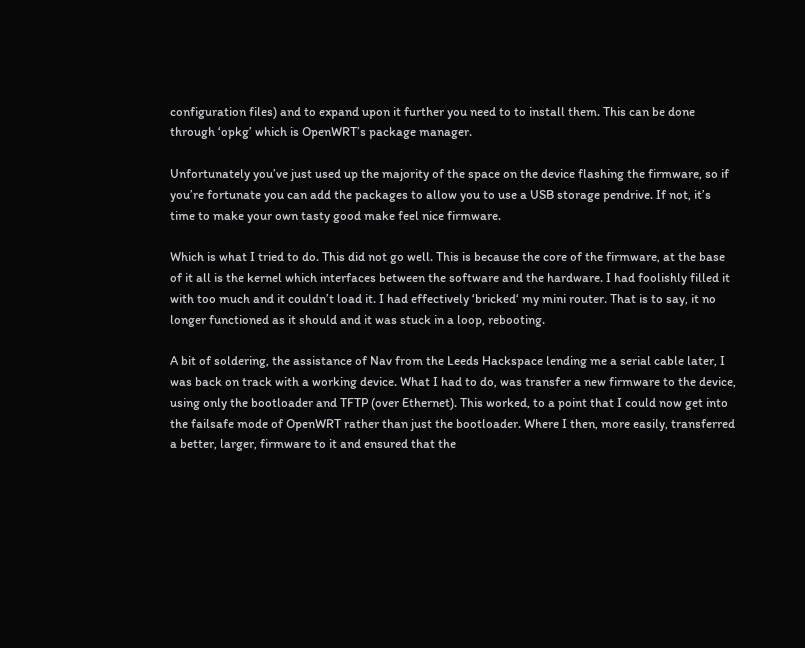configuration files) and to expand upon it further you need to to install them. This can be done through ‘opkg’ which is OpenWRT’s package manager.

Unfortunately you’ve just used up the majority of the space on the device flashing the firmware, so if you’re fortunate you can add the packages to allow you to use a USB storage pendrive. If not, it’s time to make your own tasty good make feel nice firmware.

Which is what I tried to do. This did not go well. This is because the core of the firmware, at the base of it all is the kernel which interfaces between the software and the hardware. I had foolishly filled it with too much and it couldn’t load it. I had effectively ‘bricked‘ my mini router. That is to say, it no longer functioned as it should and it was stuck in a loop, rebooting.

A bit of soldering, the assistance of Nav from the Leeds Hackspace lending me a serial cable later, I was back on track with a working device. What I had to do, was transfer a new firmware to the device, using only the bootloader and TFTP (over Ethernet). This worked, to a point that I could now get into the failsafe mode of OpenWRT rather than just the bootloader. Where I then, more easily, transferred a better, larger, firmware to it and ensured that the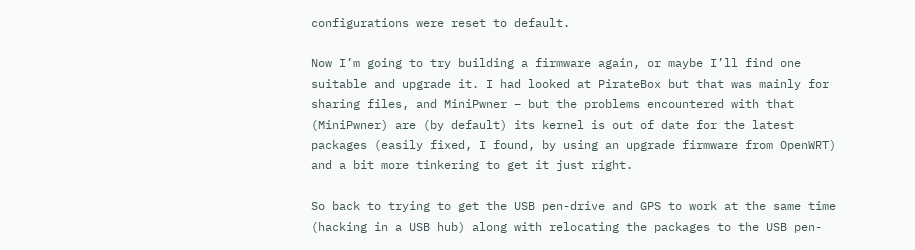configurations were reset to default.

Now I’m going to try building a firmware again, or maybe I’ll find one suitable and upgrade it. I had looked at PirateBox but that was mainly for sharing files, and MiniPwner – but the problems encountered with that (MiniPwner) are (by default) its kernel is out of date for the latest packages (easily fixed, I found, by using an upgrade firmware from OpenWRT) and a bit more tinkering to get it just right.

So back to trying to get the USB pen-drive and GPS to work at the same time (hacking in a USB hub) along with relocating the packages to the USB pen-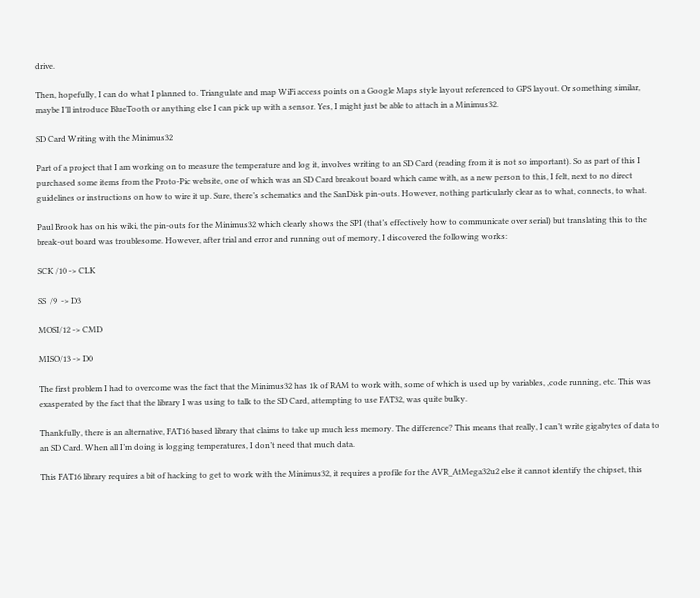drive.

Then, hopefully, I can do what I planned to. Triangulate and map WiFi access points on a Google Maps style layout referenced to GPS layout. Or something similar, maybe I’ll introduce BlueTooth or anything else I can pick up with a sensor. Yes, I might just be able to attach in a Minimus32.

SD Card Writing with the Minimus32

Part of a project that I am working on to measure the temperature and log it, involves writing to an SD Card (reading from it is not so important). So as part of this I purchased some items from the Proto-Pic website, one of which was an SD Card breakout board which came with, as a new person to this, I felt, next to no direct guidelines or instructions on how to wire it up. Sure, there’s schematics and the SanDisk pin-outs. However, nothing particularly clear as to what, connects, to what.

Paul Brook has on his wiki, the pin-outs for the Minimus32 which clearly shows the SPI (that’s effectively how to communicate over serial) but translating this to the break-out board was troublesome. However, after trial and error and running out of memory, I discovered the following works:

SCK /10 -> CLK

SS  /9  -> D3

MOSI/12 -> CMD

MISO/13 -> D0

The first problem I had to overcome was the fact that the Minimus32 has 1k of RAM to work with, some of which is used up by variables, ,code running, etc. This was exasperated by the fact that the library I was using to talk to the SD Card, attempting to use FAT32, was quite bulky.

Thankfully, there is an alternative, FAT16 based library that claims to take up much less memory. The difference? This means that really, I can’t write gigabytes of data to an SD Card. When all I’m doing is logging temperatures, I don’t need that much data.

This FAT16 library requires a bit of hacking to get to work with the Minimus32, it requires a profile for the AVR_AtMega32u2 else it cannot identify the chipset, this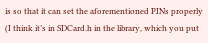is so that it can set the aforementioned PINs properly (I think it’s in SDCard.h in the library, which you put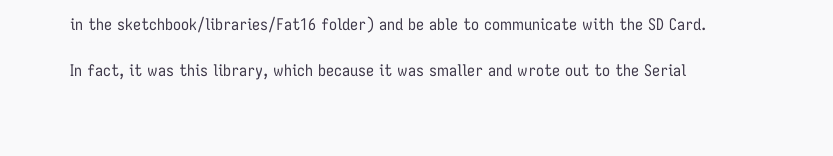in the sketchbook/libraries/Fat16 folder) and be able to communicate with the SD Card.

In fact, it was this library, which because it was smaller and wrote out to the Serial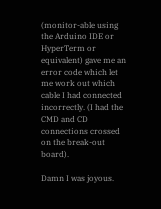(monitor-able using the Arduino IDE or HyperTerm or equivalent) gave me an error code which let me work out which cable I had connected incorrectly. (I had the CMD and CD connections crossed on the break-out board).

Damn I was joyous.